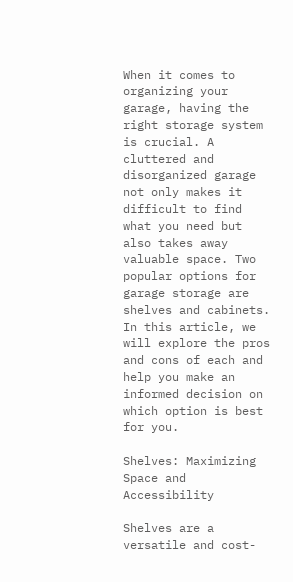When it comes to organizing your garage, having the right storage system is crucial. A cluttered and disorganized garage not only makes it difficult to find what you need but also takes away valuable space. Two popular options for garage storage are shelves and cabinets. In this article, we will explore the pros and cons of each and help you make an informed decision on which option is best for you.

Shelves: Maximizing Space and Accessibility

Shelves are a versatile and cost-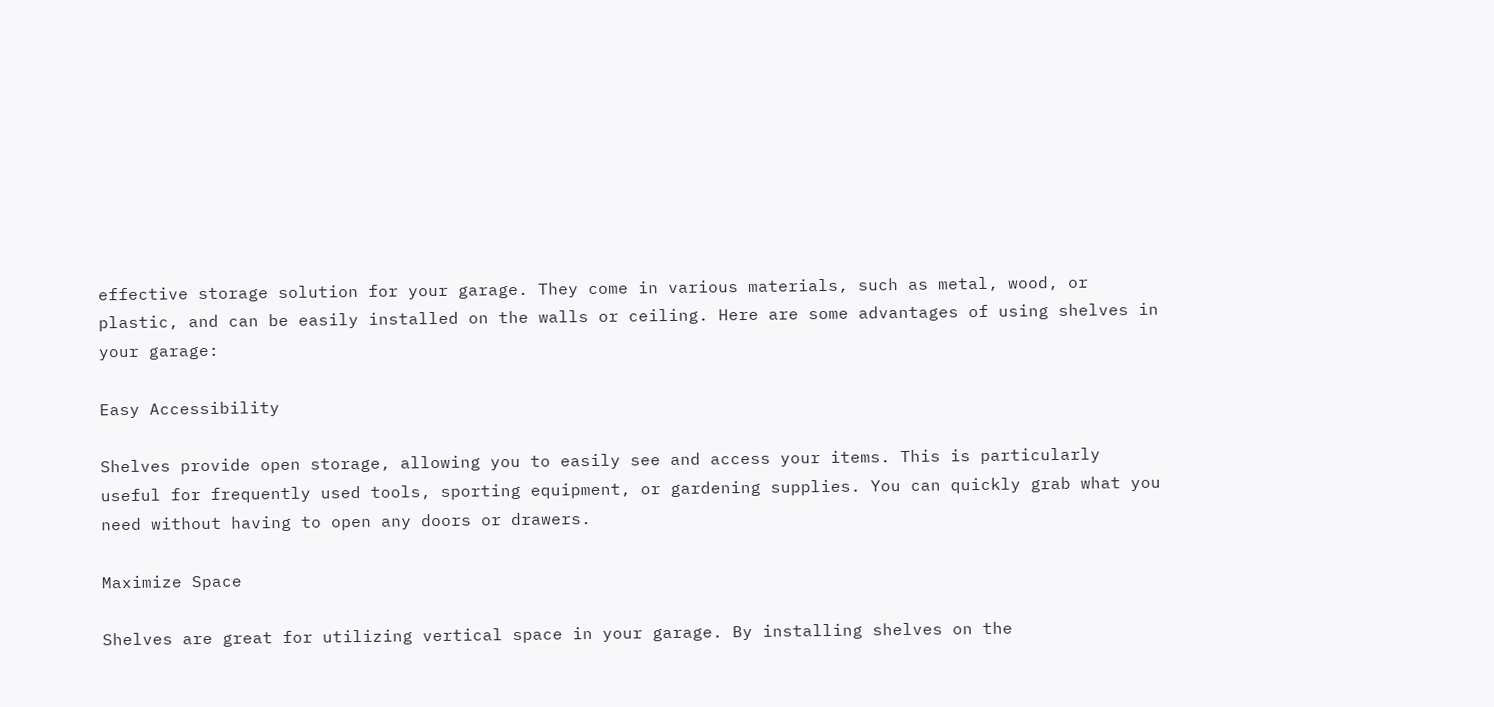effective storage solution for your garage. They come in various materials, such as metal, wood, or plastic, and can be easily installed on the walls or ceiling. Here are some advantages of using shelves in your garage:

Easy Accessibility

Shelves provide open storage, allowing you to easily see and access your items. This is particularly useful for frequently used tools, sporting equipment, or gardening supplies. You can quickly grab what you need without having to open any doors or drawers.

Maximize Space

Shelves are great for utilizing vertical space in your garage. By installing shelves on the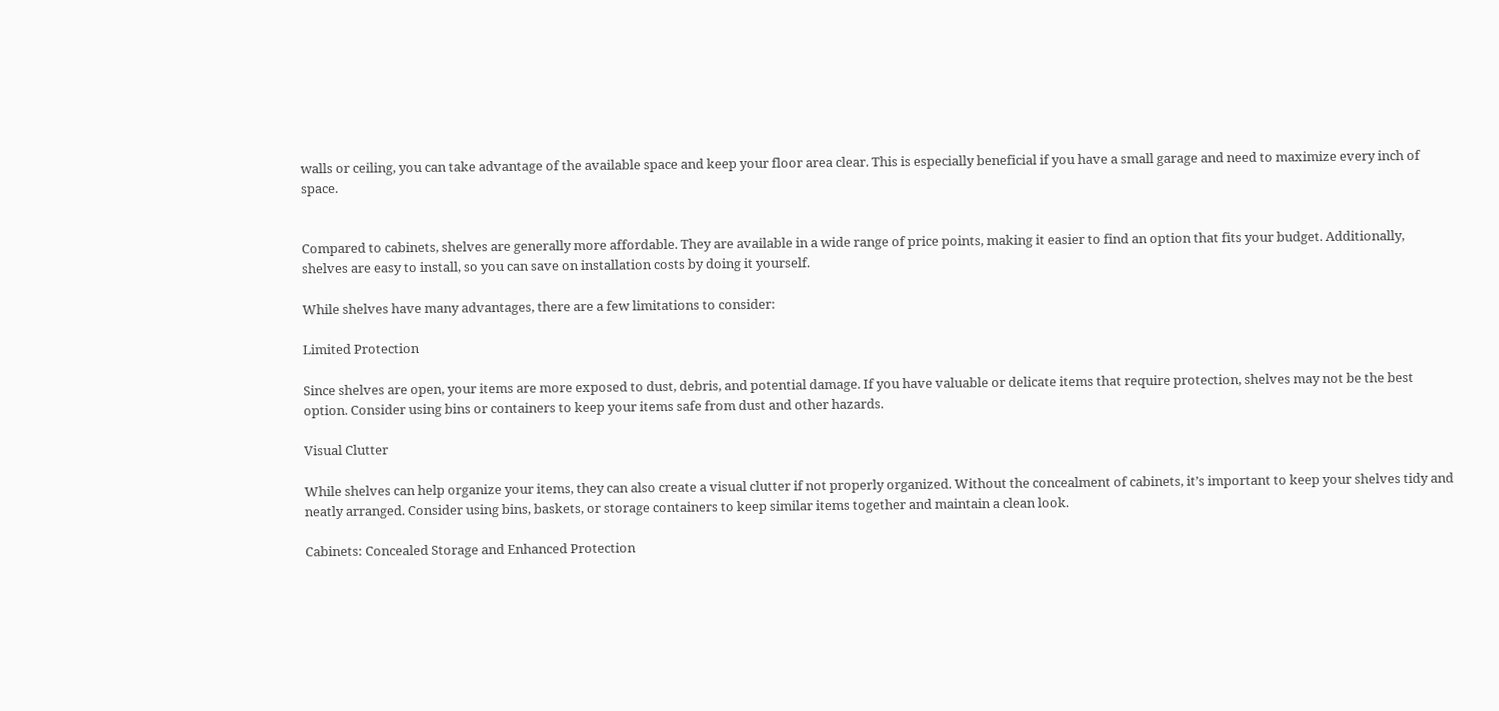walls or ceiling, you can take advantage of the available space and keep your floor area clear. This is especially beneficial if you have a small garage and need to maximize every inch of space.


Compared to cabinets, shelves are generally more affordable. They are available in a wide range of price points, making it easier to find an option that fits your budget. Additionally, shelves are easy to install, so you can save on installation costs by doing it yourself.

While shelves have many advantages, there are a few limitations to consider:

Limited Protection

Since shelves are open, your items are more exposed to dust, debris, and potential damage. If you have valuable or delicate items that require protection, shelves may not be the best option. Consider using bins or containers to keep your items safe from dust and other hazards.

Visual Clutter

While shelves can help organize your items, they can also create a visual clutter if not properly organized. Without the concealment of cabinets, it’s important to keep your shelves tidy and neatly arranged. Consider using bins, baskets, or storage containers to keep similar items together and maintain a clean look.

Cabinets: Concealed Storage and Enhanced Protection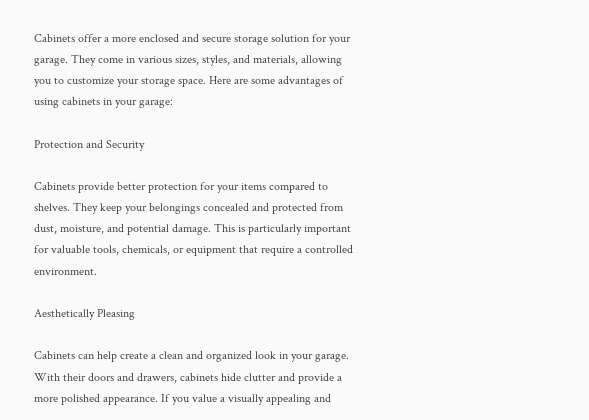Cabinets offer a more enclosed and secure storage solution for your garage. They come in various sizes, styles, and materials, allowing you to customize your storage space. Here are some advantages of using cabinets in your garage:

Protection and Security

Cabinets provide better protection for your items compared to shelves. They keep your belongings concealed and protected from dust, moisture, and potential damage. This is particularly important for valuable tools, chemicals, or equipment that require a controlled environment.

Aesthetically Pleasing

Cabinets can help create a clean and organized look in your garage. With their doors and drawers, cabinets hide clutter and provide a more polished appearance. If you value a visually appealing and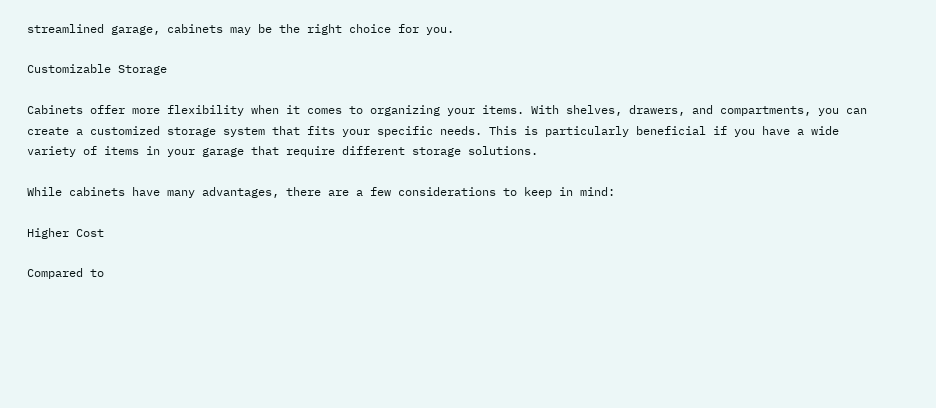streamlined garage, cabinets may be the right choice for you.

Customizable Storage

Cabinets offer more flexibility when it comes to organizing your items. With shelves, drawers, and compartments, you can create a customized storage system that fits your specific needs. This is particularly beneficial if you have a wide variety of items in your garage that require different storage solutions.

While cabinets have many advantages, there are a few considerations to keep in mind:

Higher Cost

Compared to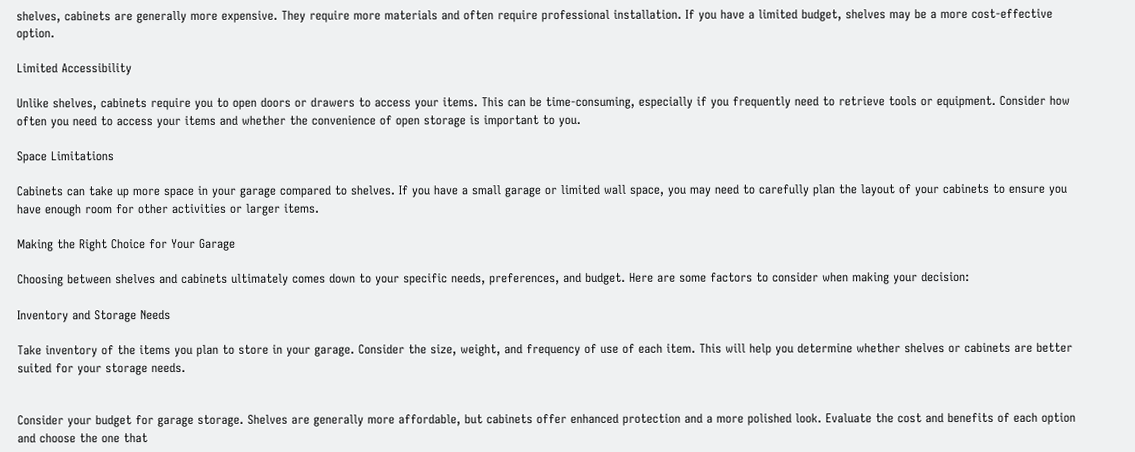shelves, cabinets are generally more expensive. They require more materials and often require professional installation. If you have a limited budget, shelves may be a more cost-effective option.

Limited Accessibility

Unlike shelves, cabinets require you to open doors or drawers to access your items. This can be time-consuming, especially if you frequently need to retrieve tools or equipment. Consider how often you need to access your items and whether the convenience of open storage is important to you.

Space Limitations

Cabinets can take up more space in your garage compared to shelves. If you have a small garage or limited wall space, you may need to carefully plan the layout of your cabinets to ensure you have enough room for other activities or larger items.

Making the Right Choice for Your Garage

Choosing between shelves and cabinets ultimately comes down to your specific needs, preferences, and budget. Here are some factors to consider when making your decision:

Inventory and Storage Needs

Take inventory of the items you plan to store in your garage. Consider the size, weight, and frequency of use of each item. This will help you determine whether shelves or cabinets are better suited for your storage needs.


Consider your budget for garage storage. Shelves are generally more affordable, but cabinets offer enhanced protection and a more polished look. Evaluate the cost and benefits of each option and choose the one that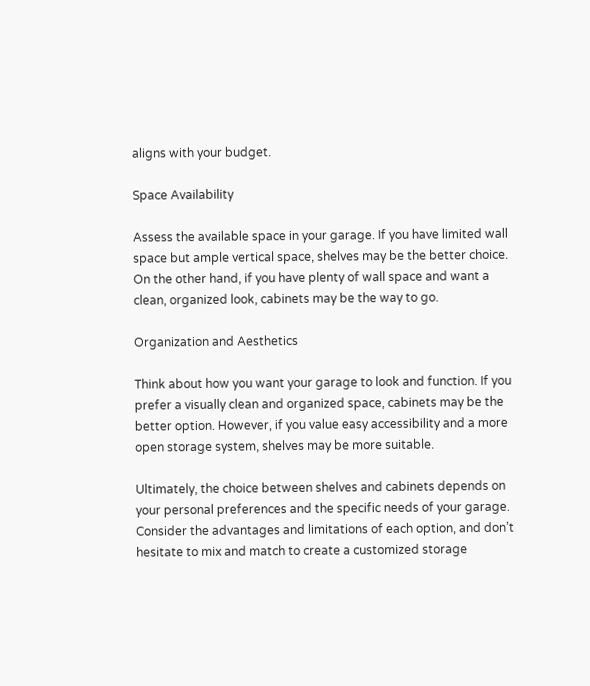aligns with your budget.

Space Availability

Assess the available space in your garage. If you have limited wall space but ample vertical space, shelves may be the better choice. On the other hand, if you have plenty of wall space and want a clean, organized look, cabinets may be the way to go.

Organization and Aesthetics

Think about how you want your garage to look and function. If you prefer a visually clean and organized space, cabinets may be the better option. However, if you value easy accessibility and a more open storage system, shelves may be more suitable.

Ultimately, the choice between shelves and cabinets depends on your personal preferences and the specific needs of your garage. Consider the advantages and limitations of each option, and don’t hesitate to mix and match to create a customized storage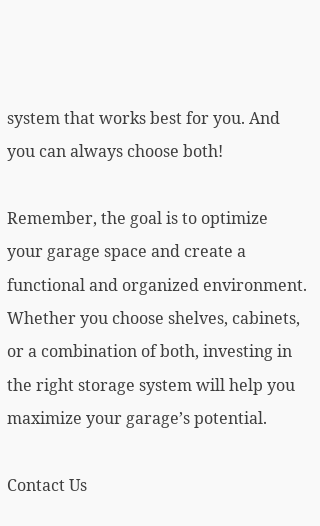system that works best for you. And you can always choose both!

Remember, the goal is to optimize your garage space and create a functional and organized environment. Whether you choose shelves, cabinets, or a combination of both, investing in the right storage system will help you maximize your garage’s potential.

Contact Us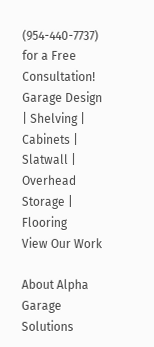(954-440-7737) for a Free Consultation!
Garage Design | Shelving | Cabinets | Slatwall | Overhead Storage | Flooring
View Our Work

About Alpha Garage Solutions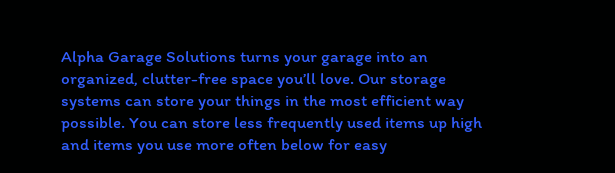Alpha Garage Solutions turns your garage into an organized, clutter-free space you’ll love. Our storage systems can store your things in the most efficient way possible. You can store less frequently used items up high and items you use more often below for easy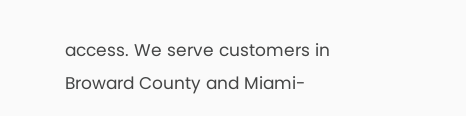access. We serve customers in Broward County and Miami-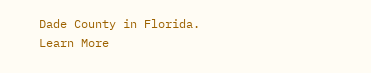Dade County in Florida.
Learn More